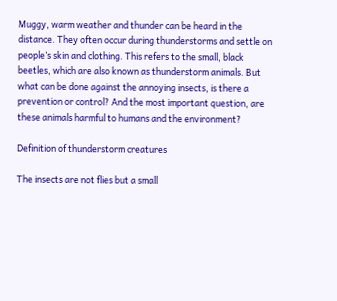Muggy, warm weather and thunder can be heard in the distance. They often occur during thunderstorms and settle on people’s skin and clothing. This refers to the small, black beetles, which are also known as thunderstorm animals. But what can be done against the annoying insects, is there a prevention or control? And the most important question, are these animals harmful to humans and the environment?

Definition of thunderstorm creatures

The insects are not flies but a small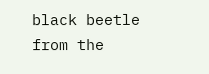black beetle from the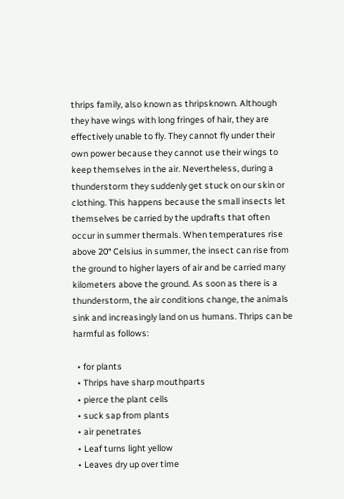thrips family, also known as thripsknown. Although they have wings with long fringes of hair, they are effectively unable to fly. They cannot fly under their own power because they cannot use their wings to keep themselves in the air. Nevertheless, during a thunderstorm they suddenly get stuck on our skin or clothing. This happens because the small insects let themselves be carried by the updrafts that often occur in summer thermals. When temperatures rise above 20° Celsius in summer, the insect can rise from the ground to higher layers of air and be carried many kilometers above the ground. As soon as there is a thunderstorm, the air conditions change, the animals sink and increasingly land on us humans. Thrips can be harmful as follows:

  • for plants
  • Thrips have sharp mouthparts
  • pierce the plant cells
  • suck sap from plants
  • air penetrates
  • Leaf turns light yellow
  • Leaves dry up over time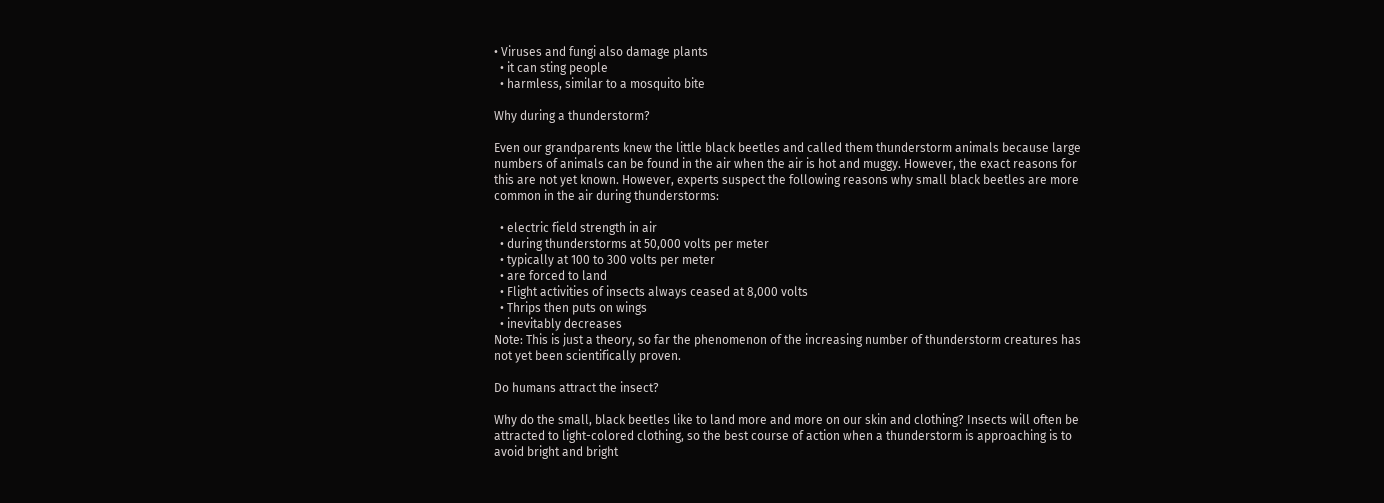• Viruses and fungi also damage plants
  • it can sting people
  • harmless, similar to a mosquito bite

Why during a thunderstorm?

Even our grandparents knew the little black beetles and called them thunderstorm animals because large numbers of animals can be found in the air when the air is hot and muggy. However, the exact reasons for this are not yet known. However, experts suspect the following reasons why small black beetles are more common in the air during thunderstorms:

  • electric field strength in air
  • during thunderstorms at 50,000 volts per meter
  • typically at 100 to 300 volts per meter
  • are forced to land
  • Flight activities of insects always ceased at 8,000 volts
  • Thrips then puts on wings
  • inevitably decreases
Note: This is just a theory, so far the phenomenon of the increasing number of thunderstorm creatures has not yet been scientifically proven.

Do humans attract the insect?

Why do the small, black beetles like to land more and more on our skin and clothing? Insects will often be attracted to light-colored clothing, so the best course of action when a thunderstorm is approaching is to avoid bright and bright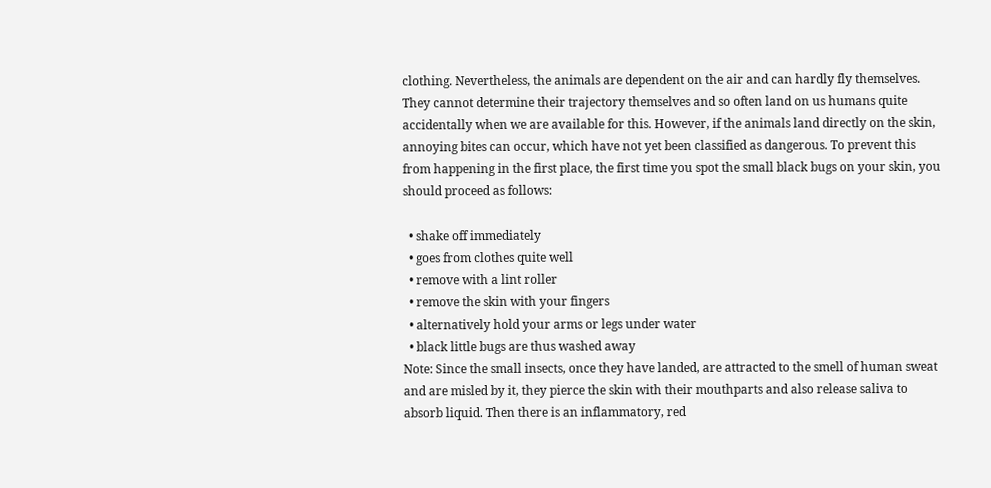clothing. Nevertheless, the animals are dependent on the air and can hardly fly themselves. They cannot determine their trajectory themselves and so often land on us humans quite accidentally when we are available for this. However, if the animals land directly on the skin, annoying bites can occur, which have not yet been classified as dangerous. To prevent this from happening in the first place, the first time you spot the small black bugs on your skin, you should proceed as follows:

  • shake off immediately
  • goes from clothes quite well
  • remove with a lint roller
  • remove the skin with your fingers
  • alternatively hold your arms or legs under water
  • black little bugs are thus washed away
Note: Since the small insects, once they have landed, are attracted to the smell of human sweat and are misled by it, they pierce the skin with their mouthparts and also release saliva to absorb liquid. Then there is an inflammatory, red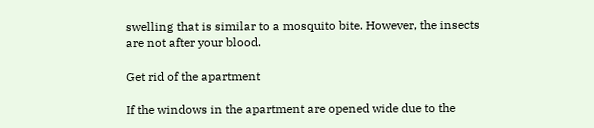swelling that is similar to a mosquito bite. However, the insects are not after your blood.

Get rid of the apartment

If the windows in the apartment are opened wide due to the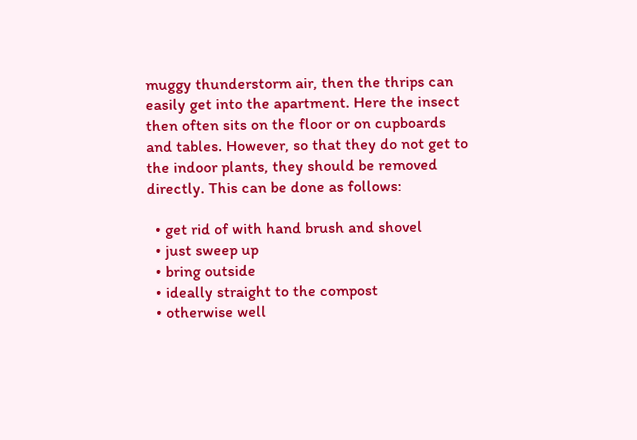muggy thunderstorm air, then the thrips can easily get into the apartment. Here the insect then often sits on the floor or on cupboards and tables. However, so that they do not get to the indoor plants, they should be removed directly. This can be done as follows:

  • get rid of with hand brush and shovel
  • just sweep up
  • bring outside
  • ideally straight to the compost
  • otherwise well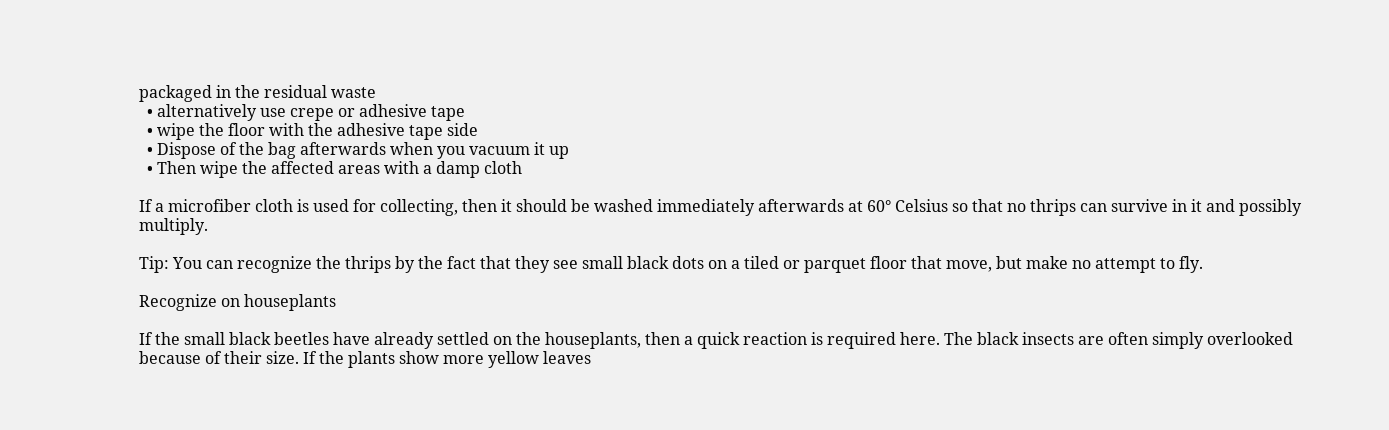packaged in the residual waste
  • alternatively use crepe or adhesive tape
  • wipe the floor with the adhesive tape side
  • Dispose of the bag afterwards when you vacuum it up
  • Then wipe the affected areas with a damp cloth

If a microfiber cloth is used for collecting, then it should be washed immediately afterwards at 60° Celsius so that no thrips can survive in it and possibly multiply.

Tip: You can recognize the thrips by the fact that they see small black dots on a tiled or parquet floor that move, but make no attempt to fly.

Recognize on houseplants

If the small black beetles have already settled on the houseplants, then a quick reaction is required here. The black insects are often simply overlooked because of their size. If the plants show more yellow leaves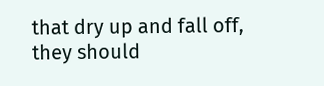that dry up and fall off, they should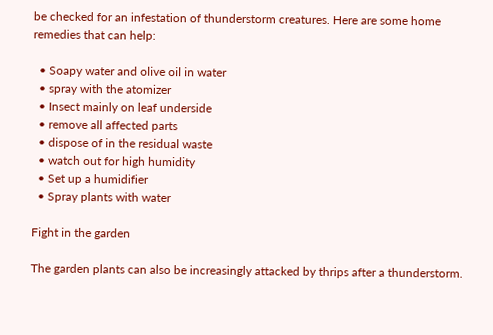be checked for an infestation of thunderstorm creatures. Here are some home remedies that can help:

  • Soapy water and olive oil in water
  • spray with the atomizer
  • Insect mainly on leaf underside
  • remove all affected parts
  • dispose of in the residual waste
  • watch out for high humidity
  • Set up a humidifier
  • Spray plants with water

Fight in the garden

The garden plants can also be increasingly attacked by thrips after a thunderstorm.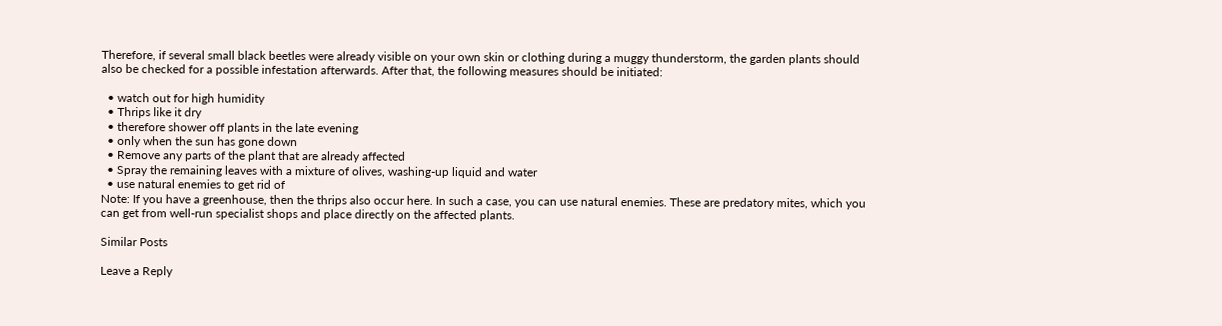Therefore, if several small black beetles were already visible on your own skin or clothing during a muggy thunderstorm, the garden plants should also be checked for a possible infestation afterwards. After that, the following measures should be initiated:

  • watch out for high humidity
  • Thrips like it dry
  • therefore shower off plants in the late evening
  • only when the sun has gone down
  • Remove any parts of the plant that are already affected
  • Spray the remaining leaves with a mixture of olives, washing-up liquid and water
  • use natural enemies to get rid of
Note: If you have a greenhouse, then the thrips also occur here. In such a case, you can use natural enemies. These are predatory mites, which you can get from well-run specialist shops and place directly on the affected plants.

Similar Posts

Leave a Reply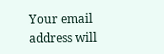Your email address will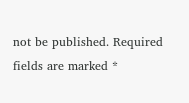not be published. Required fields are marked *